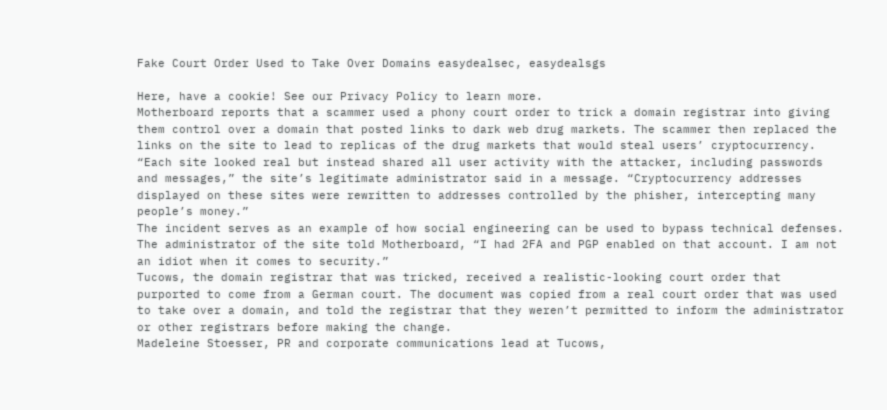Fake Court Order Used to Take Over Domains easydealsec, easydealsgs

Here, have a cookie! See our Privacy Policy to learn more.
Motherboard reports that a scammer used a phony court order to trick a domain registrar into giving them control over a domain that posted links to dark web drug markets. The scammer then replaced the links on the site to lead to replicas of the drug markets that would steal users’ cryptocurrency.
“Each site looked real but instead shared all user activity with the attacker, including passwords and messages,” the site’s legitimate administrator said in a message. “Cryptocurrency addresses displayed on these sites were rewritten to addresses controlled by the phisher, intercepting many people’s money.”
The incident serves as an example of how social engineering can be used to bypass technical defenses. The administrator of the site told Motherboard, “I had 2FA and PGP enabled on that account. I am not an idiot when it comes to security.”
Tucows, the domain registrar that was tricked, received a realistic-looking court order that purported to come from a German court. The document was copied from a real court order that was used to take over a domain, and told the registrar that they weren’t permitted to inform the administrator or other registrars before making the change.
Madeleine Stoesser, PR and corporate communications lead at Tucows,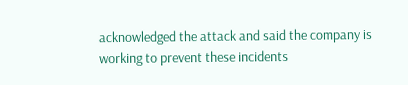acknowledged the attack and said the company is working to prevent these incidents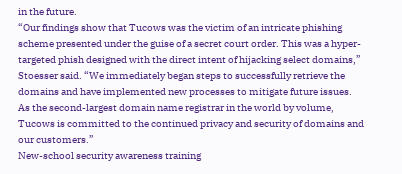in the future.
“Our findings show that Tucows was the victim of an intricate phishing scheme presented under the guise of a secret court order. This was a hyper-targeted phish designed with the direct intent of hijacking select domains,” Stoesser said. “We immediately began steps to successfully retrieve the domains and have implemented new processes to mitigate future issues. As the second-largest domain name registrar in the world by volume, Tucows is committed to the continued privacy and security of domains and our customers.”
New-school security awareness training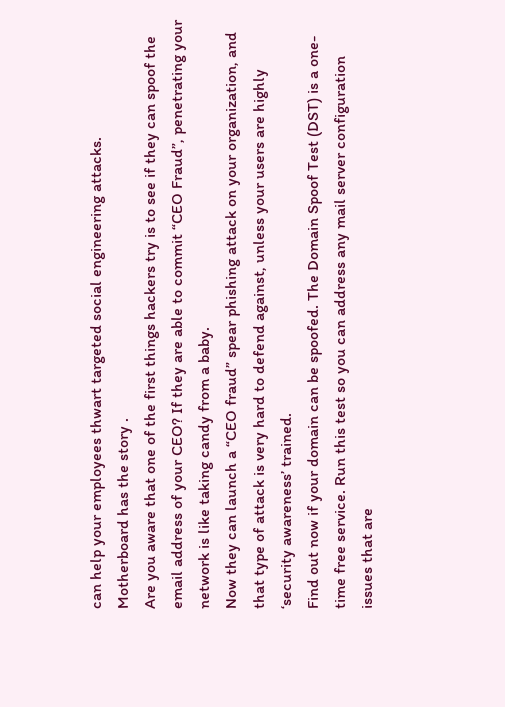can help your employees thwart targeted social engineering attacks.
Motherboard has the story .
Are you aware that one of the first things hackers try is to see if they can spoof the email address of your CEO? If they are able to commit “CEO Fraud”, penetrating your network is like taking candy from a baby.
Now they can launch a “CEO fraud” spear phishing attack on your organization, and that type of attack is very hard to defend against, unless your users are highly ‘security awareness’ trained.
Find out now if your domain can be spoofed. The Domain Spoof Test (DST) is a one-time free service. Run this test so you can address any mail server configuration issues that are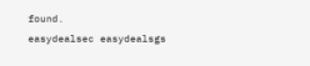found.
easydealsec easydealsgs